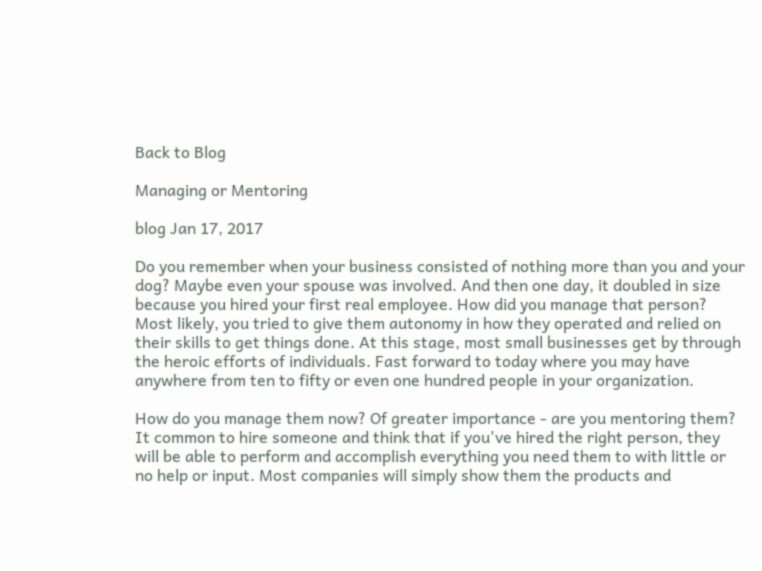Back to Blog

Managing or Mentoring

blog Jan 17, 2017

Do you remember when your business consisted of nothing more than you and your dog? Maybe even your spouse was involved. And then one day, it doubled in size because you hired your first real employee. How did you manage that person? Most likely, you tried to give them autonomy in how they operated and relied on their skills to get things done. At this stage, most small businesses get by through the heroic efforts of individuals. Fast forward to today where you may have anywhere from ten to fifty or even one hundred people in your organization.

How do you manage them now? Of greater importance - are you mentoring them? It common to hire someone and think that if you've hired the right person, they will be able to perform and accomplish everything you need them to with little or no help or input. Most companies will simply show them the products and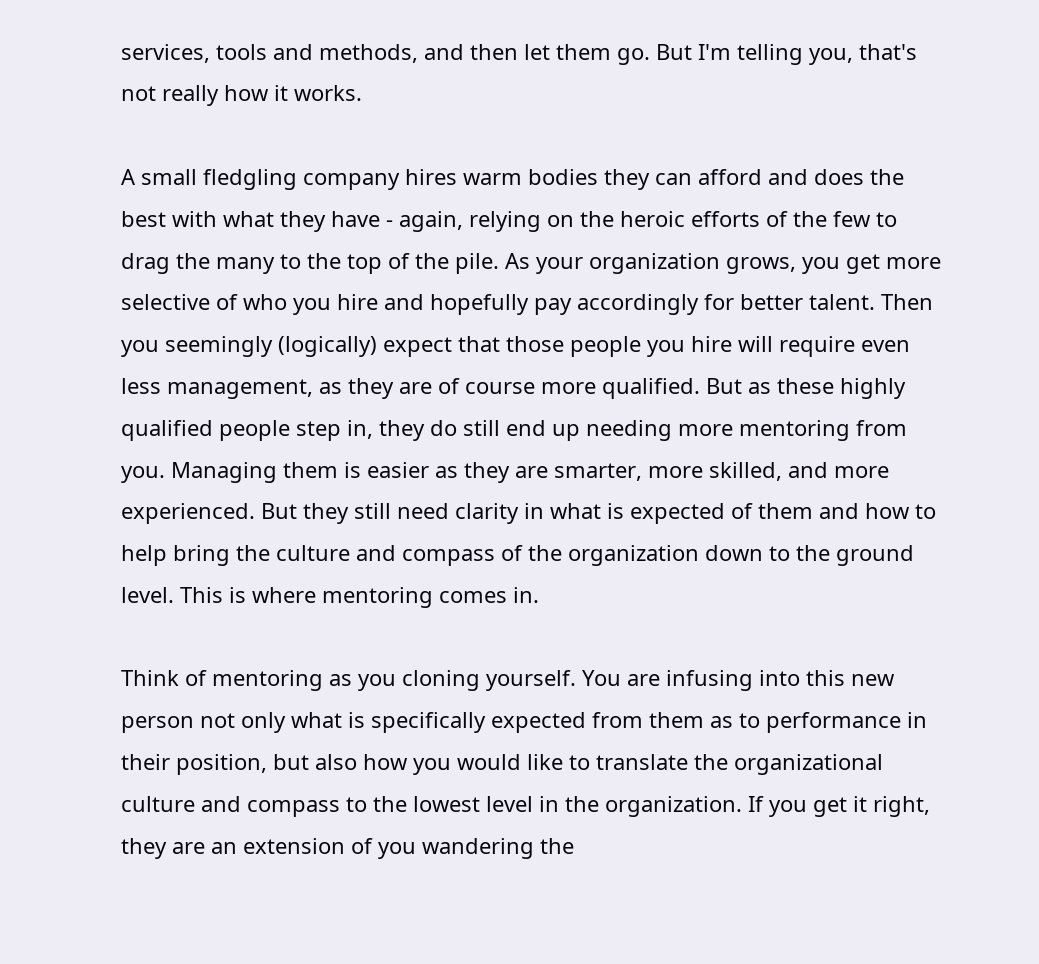services, tools and methods, and then let them go. But I'm telling you, that's not really how it works.

A small fledgling company hires warm bodies they can afford and does the best with what they have - again, relying on the heroic efforts of the few to drag the many to the top of the pile. As your organization grows, you get more selective of who you hire and hopefully pay accordingly for better talent. Then you seemingly (logically) expect that those people you hire will require even less management, as they are of course more qualified. But as these highly qualified people step in, they do still end up needing more mentoring from you. Managing them is easier as they are smarter, more skilled, and more experienced. But they still need clarity in what is expected of them and how to help bring the culture and compass of the organization down to the ground level. This is where mentoring comes in.

Think of mentoring as you cloning yourself. You are infusing into this new person not only what is specifically expected from them as to performance in their position, but also how you would like to translate the organizational culture and compass to the lowest level in the organization. If you get it right, they are an extension of you wandering the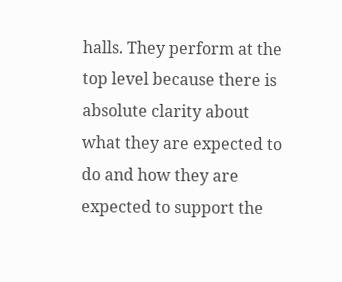halls. They perform at the top level because there is absolute clarity about what they are expected to do and how they are expected to support the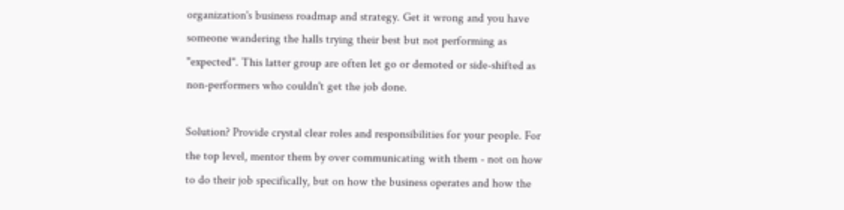organization's business roadmap and strategy. Get it wrong and you have someone wandering the halls trying their best but not performing as "expected". This latter group are often let go or demoted or side-shifted as non-performers who couldn't get the job done.

Solution? Provide crystal clear roles and responsibilities for your people. For the top level, mentor them by over communicating with them - not on how to do their job specifically, but on how the business operates and how the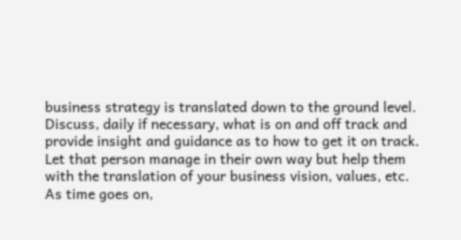business strategy is translated down to the ground level. Discuss, daily if necessary, what is on and off track and provide insight and guidance as to how to get it on track. Let that person manage in their own way but help them with the translation of your business vision, values, etc. As time goes on,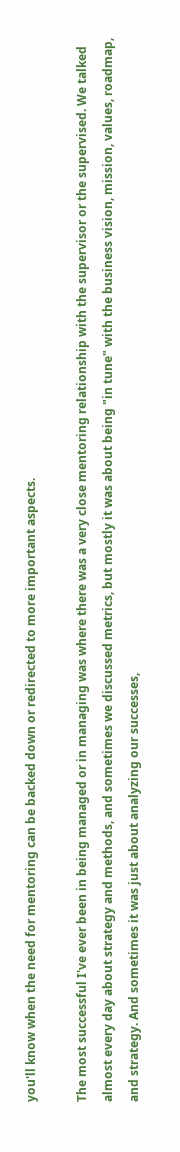you'll know when the need for mentoring can be backed down or redirected to more important aspects.

The most successful I've ever been in being managed or in managing was where there was a very close mentoring relationship with the supervisor or the supervised. We talked almost every day about strategy and methods, and sometimes we discussed metrics, but mostly it was about being "in tune" with the business vision, mission, values, roadmap, and strategy. And sometimes it was just about analyzing our successes,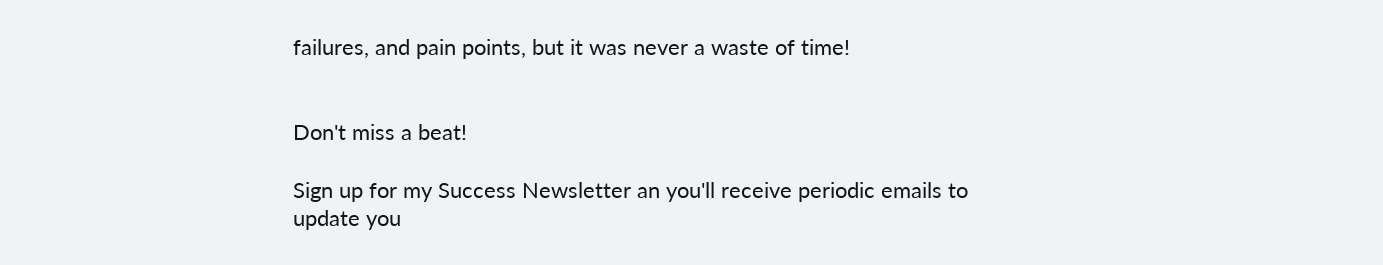failures, and pain points, but it was never a waste of time!


Don't miss a beat!

Sign up for my Success Newsletter an you'll receive periodic emails to update you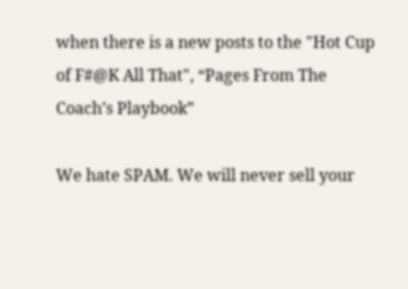when there is a new posts to the "Hot Cup of F#@K All That", “Pages From The Coach’s Playbook”

We hate SPAM. We will never sell your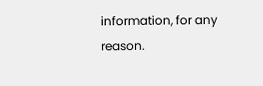information, for any reason.